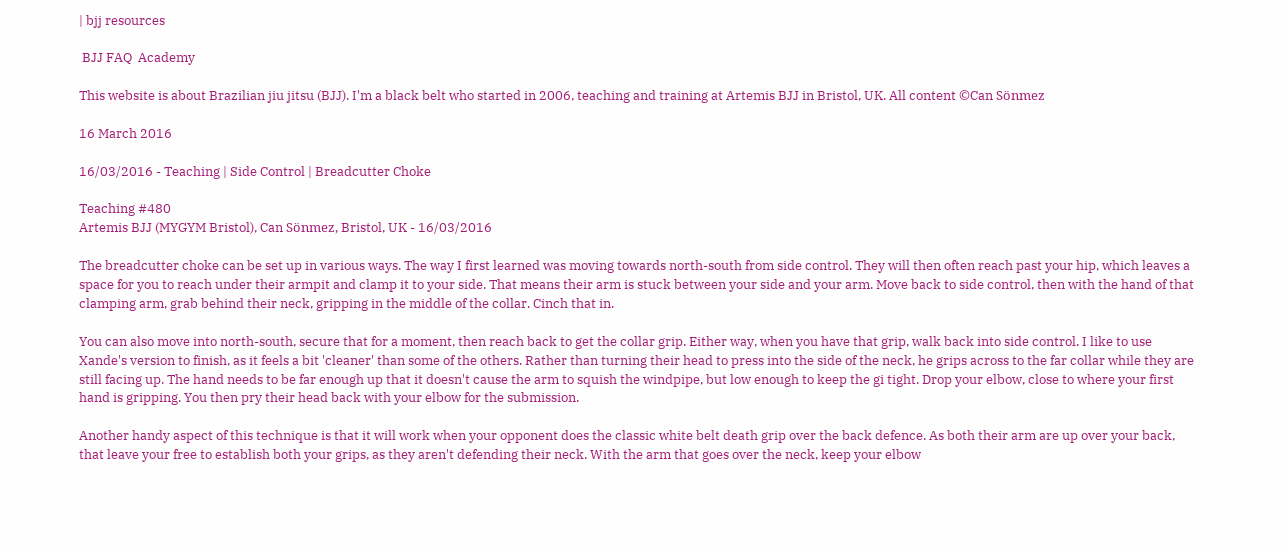| bjj resources

 BJJ FAQ  Academy

This website is about Brazilian jiu jitsu (BJJ). I'm a black belt who started in 2006, teaching and training at Artemis BJJ in Bristol, UK. All content ©Can Sönmez

16 March 2016

16/03/2016 - Teaching | Side Control | Breadcutter Choke

Teaching #480
Artemis BJJ (MYGYM Bristol), Can Sönmez, Bristol, UK - 16/03/2016

The breadcutter choke can be set up in various ways. The way I first learned was moving towards north-south from side control. They will then often reach past your hip, which leaves a space for you to reach under their armpit and clamp it to your side. That means their arm is stuck between your side and your arm. Move back to side control, then with the hand of that clamping arm, grab behind their neck, gripping in the middle of the collar. Cinch that in.

You can also move into north-south, secure that for a moment, then reach back to get the collar grip. Either way, when you have that grip, walk back into side control. I like to use Xande's version to finish, as it feels a bit 'cleaner' than some of the others. Rather than turning their head to press into the side of the neck, he grips across to the far collar while they are still facing up. The hand needs to be far enough up that it doesn't cause the arm to squish the windpipe, but low enough to keep the gi tight. Drop your elbow, close to where your first hand is gripping. You then pry their head back with your elbow for the submission.

Another handy aspect of this technique is that it will work when your opponent does the classic white belt death grip over the back defence. As both their arm are up over your back, that leave your free to establish both your grips, as they aren't defending their neck. With the arm that goes over the neck, keep your elbow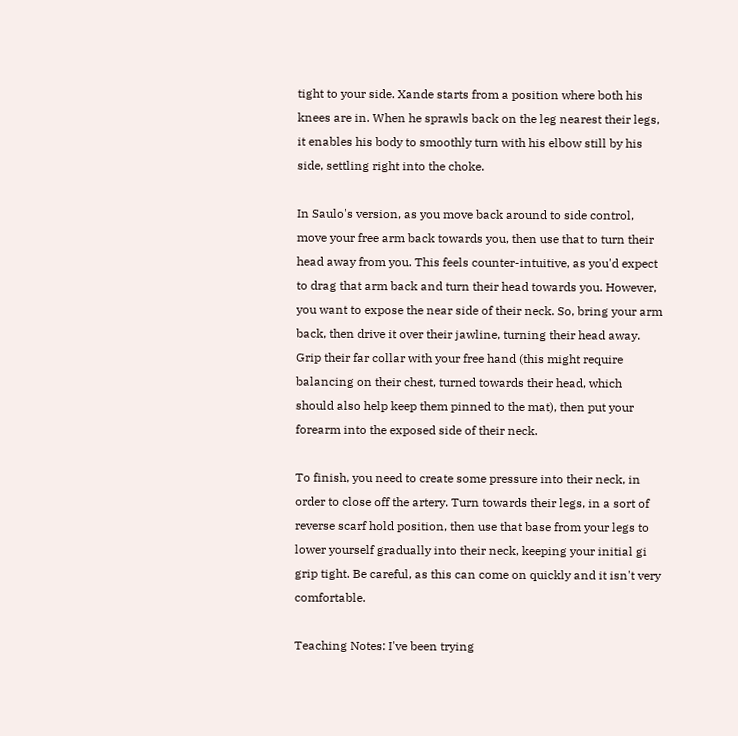tight to your side. Xande starts from a position where both his knees are in. When he sprawls back on the leg nearest their legs, it enables his body to smoothly turn with his elbow still by his side, settling right into the choke.

In Saulo's version, as you move back around to side control, move your free arm back towards you, then use that to turn their head away from you. This feels counter-intuitive, as you'd expect to drag that arm back and turn their head towards you. However, you want to expose the near side of their neck. So, bring your arm back, then drive it over their jawline, turning their head away. Grip their far collar with your free hand (this might require balancing on their chest, turned towards their head, which should also help keep them pinned to the mat), then put your forearm into the exposed side of their neck.

To finish, you need to create some pressure into their neck, in order to close off the artery. Turn towards their legs, in a sort of reverse scarf hold position, then use that base from your legs to lower yourself gradually into their neck, keeping your initial gi grip tight. Be careful, as this can come on quickly and it isn't very comfortable.

Teaching Notes: I've been trying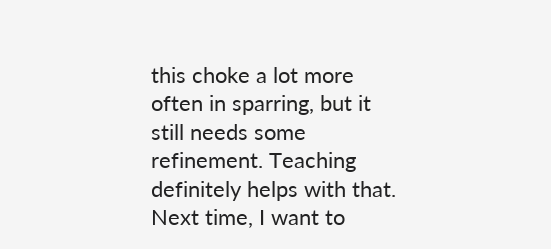this choke a lot more often in sparring, but it still needs some refinement. Teaching definitely helps with that. Next time, I want to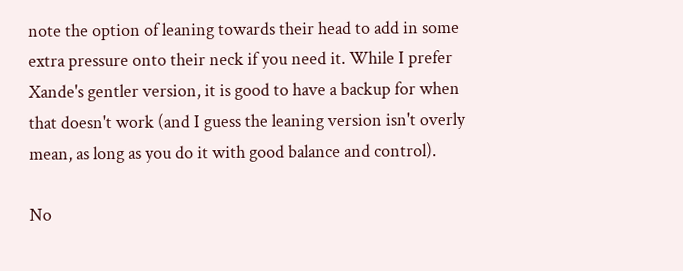note the option of leaning towards their head to add in some extra pressure onto their neck if you need it. While I prefer Xande's gentler version, it is good to have a backup for when that doesn't work (and I guess the leaning version isn't overly mean, as long as you do it with good balance and control).

No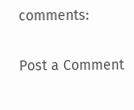comments:

Post a Comment